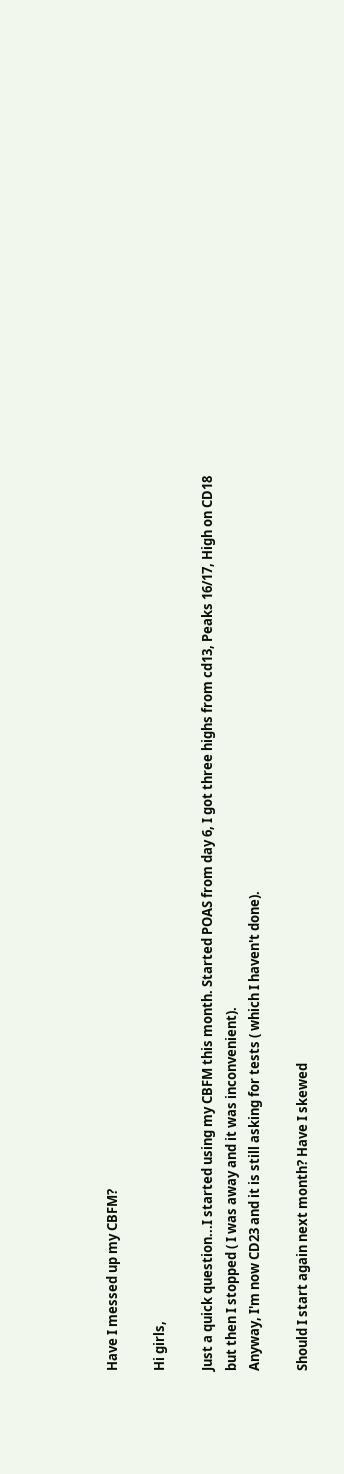Have I messed up my CBFM?

Hi girls,

Just a quick question...I started using my CBFM this month. Started POAS from day 6, I got three highs from cd13, Peaks 16/17, High on CD18 but then I stopped ( I was away and it was inconvenient).
Anyway, I'm now CD23 and it is still asking for tests ( which I haven't done).

Should I start again next month? Have I skewed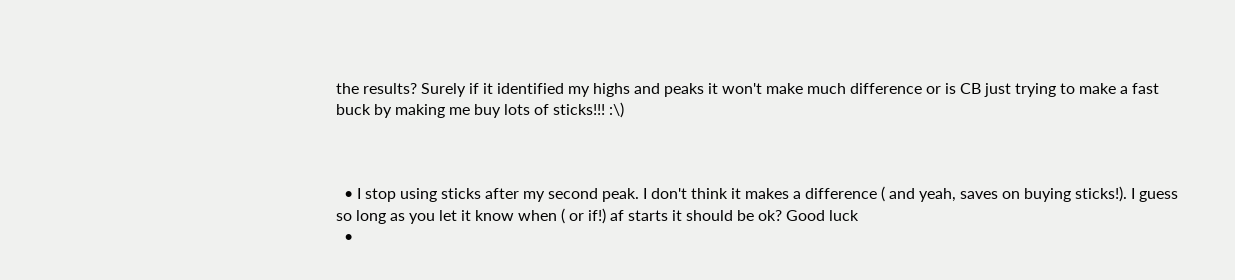the results? Surely if it identified my highs and peaks it won't make much difference or is CB just trying to make a fast buck by making me buy lots of sticks!!! :\)



  • I stop using sticks after my second peak. I don't think it makes a difference ( and yeah, saves on buying sticks!). I guess so long as you let it know when ( or if!) af starts it should be ok? Good luck
  •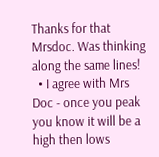Thanks for that Mrsdoc. Was thinking along the same lines!
  • I agree with Mrs Doc - once you peak you know it will be a high then lows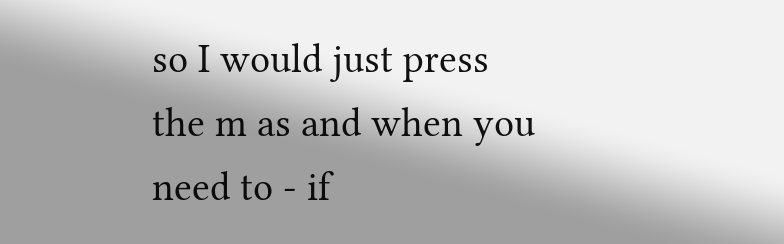so I would just press the m as and when you need to - if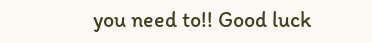you need to!! Good luck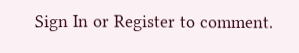Sign In or Register to comment.